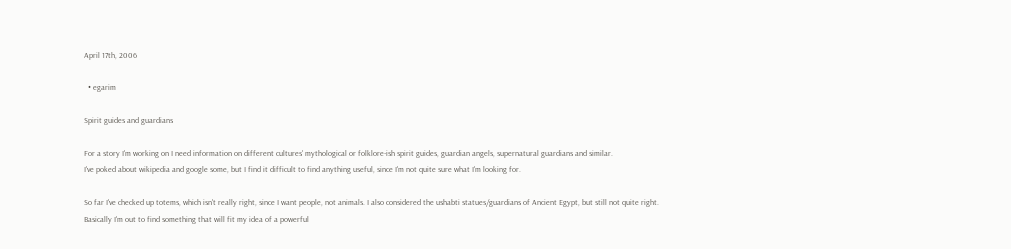April 17th, 2006

  • egarim

Spirit guides and guardians

For a story I'm working on I need information on different cultures' mythological or folklore-ish spirit guides, guardian angels, supernatural guardians and similar.
I've poked about wikipedia and google some, but I find it difficult to find anything useful, since I'm not quite sure what I'm looking for.

So far I've checked up totems, which isn't really right, since I want people, not animals. I also considered the ushabti statues/guardians of Ancient Egypt, but still not quite right.
Basically I'm out to find something that will fit my idea of a powerful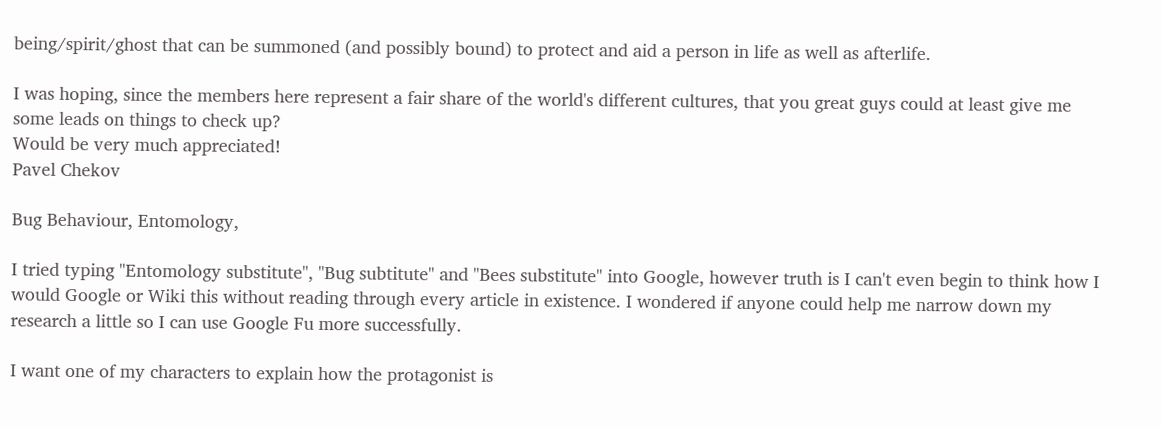being/spirit/ghost that can be summoned (and possibly bound) to protect and aid a person in life as well as afterlife.

I was hoping, since the members here represent a fair share of the world's different cultures, that you great guys could at least give me some leads on things to check up?
Would be very much appreciated!
Pavel Chekov

Bug Behaviour, Entomology,

I tried typing "Entomology substitute", "Bug subtitute" and "Bees substitute" into Google, however truth is I can't even begin to think how I would Google or Wiki this without reading through every article in existence. I wondered if anyone could help me narrow down my research a little so I can use Google Fu more successfully.

I want one of my characters to explain how the protagonist is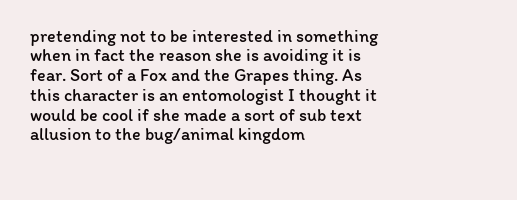pretending not to be interested in something when in fact the reason she is avoiding it is fear. Sort of a Fox and the Grapes thing. As this character is an entomologist I thought it would be cool if she made a sort of sub text allusion to the bug/animal kingdom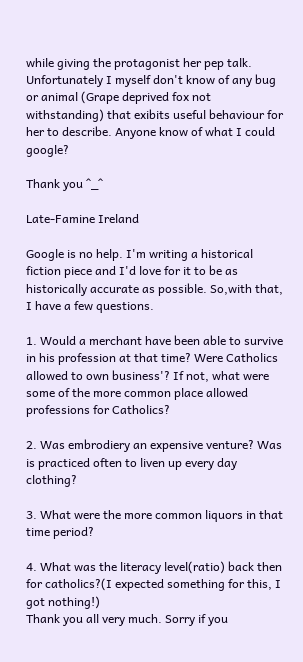while giving the protagonist her pep talk. Unfortunately I myself don't know of any bug or animal (Grape deprived fox not withstanding) that exibits useful behaviour for her to describe. Anyone know of what I could google?

Thank you ^_^

Late-Famine Ireland

Google is no help. I'm writing a historical fiction piece and I'd love for it to be as historically accurate as possible. So,with that, I have a few questions.

1. Would a merchant have been able to survive in his profession at that time? Were Catholics allowed to own business'? If not, what were some of the more common place allowed professions for Catholics?

2. Was embrodiery an expensive venture? Was is practiced often to liven up every day clothing?

3. What were the more common liquors in that time period?

4. What was the literacy level(ratio) back then for catholics?(I expected something for this, I got nothing!)
Thank you all very much. Sorry if you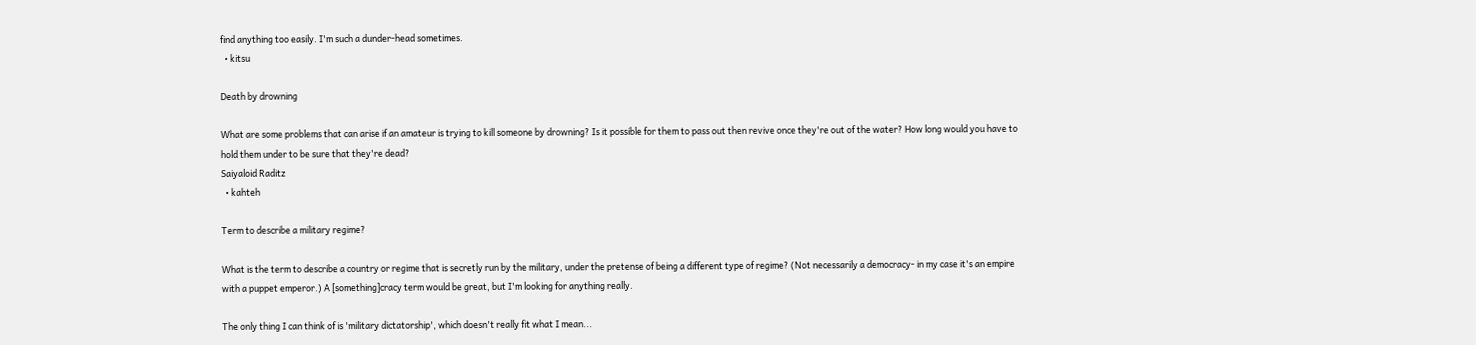find anything too easily. I'm such a dunder-head sometimes.
  • kitsu

Death by drowning

What are some problems that can arise if an amateur is trying to kill someone by drowning? Is it possible for them to pass out then revive once they're out of the water? How long would you have to hold them under to be sure that they're dead?
Saiyaloid Raditz
  • kahteh

Term to describe a military regime?

What is the term to describe a country or regime that is secretly run by the military, under the pretense of being a different type of regime? (Not necessarily a democracy- in my case it's an empire with a puppet emperor.) A [something]cracy term would be great, but I'm looking for anything really.

The only thing I can think of is 'military dictatorship', which doesn't really fit what I mean...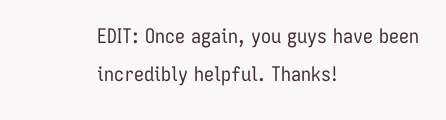EDIT: Once again, you guys have been incredibly helpful. Thanks!